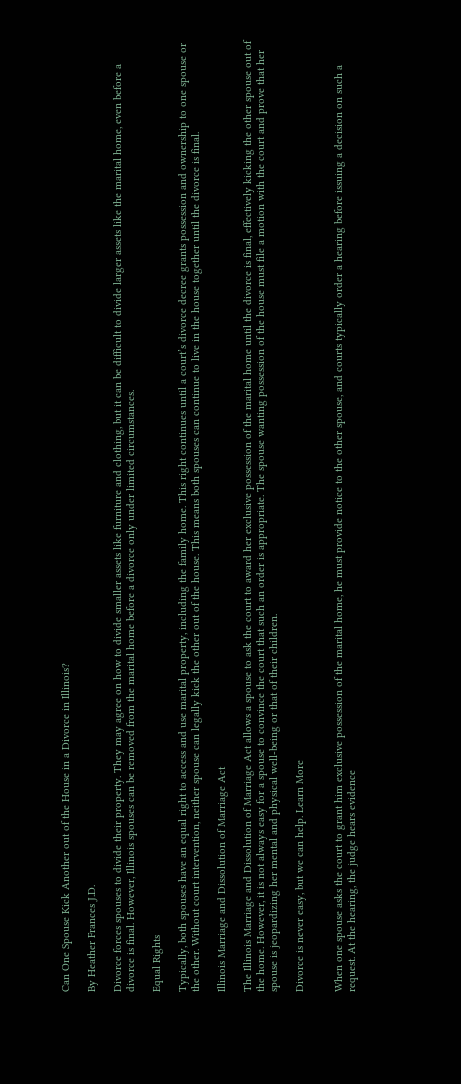Can One Spouse Kick Another out of the House in a Divorce in Illinois?

By Heather Frances J.D.

Divorce forces spouses to divide their property. They may agree on how to divide smaller assets like furniture and clothing, but it can be difficult to divide larger assets like the marital home, even before a divorce is final. However, Illinois spouses can be removed from the marital home before a divorce only under limited circumstances.

Equal Rights

Typically, both spouses have an equal right to access and use marital property, including the family home. This right continues until a court’s divorce decree grants possession and ownership to one spouse or the other. Without court intervention, neither spouse can legally kick the other out of the house. This means both spouses can continue to live in the house together until the divorce is final.

Illinois Marriage and Dissolution of Marriage Act

The Illinois Marriage and Dissolution of Marriage Act allows a spouse to ask the court to award her exclusive possession of the marital home until the divorce is final, effectively kicking the other spouse out of the home. However, it is not always easy for a spouse to convince the court that such an order is appropriate. The spouse wanting possession of the house must file a motion with the court and prove that her spouse is jeopardizing her mental and physical well-being or that of their children.

Divorce is never easy, but we can help. Learn More


When one spouse asks the court to grant him exclusive possession of the marital home, he must provide notice to the other spouse, and courts typically order a hearing before issuing a decision on such a request. At the hearing, the judge hears evidence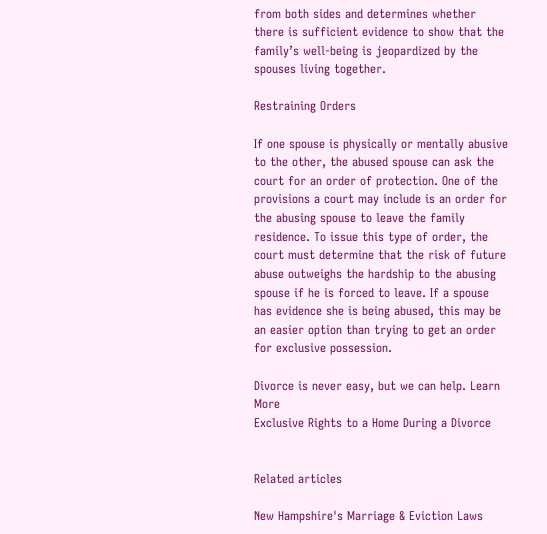from both sides and determines whether there is sufficient evidence to show that the family’s well-being is jeopardized by the spouses living together.

Restraining Orders

If one spouse is physically or mentally abusive to the other, the abused spouse can ask the court for an order of protection. One of the provisions a court may include is an order for the abusing spouse to leave the family residence. To issue this type of order, the court must determine that the risk of future abuse outweighs the hardship to the abusing spouse if he is forced to leave. If a spouse has evidence she is being abused, this may be an easier option than trying to get an order for exclusive possession.

Divorce is never easy, but we can help. Learn More
Exclusive Rights to a Home During a Divorce


Related articles

New Hampshire's Marriage & Eviction Laws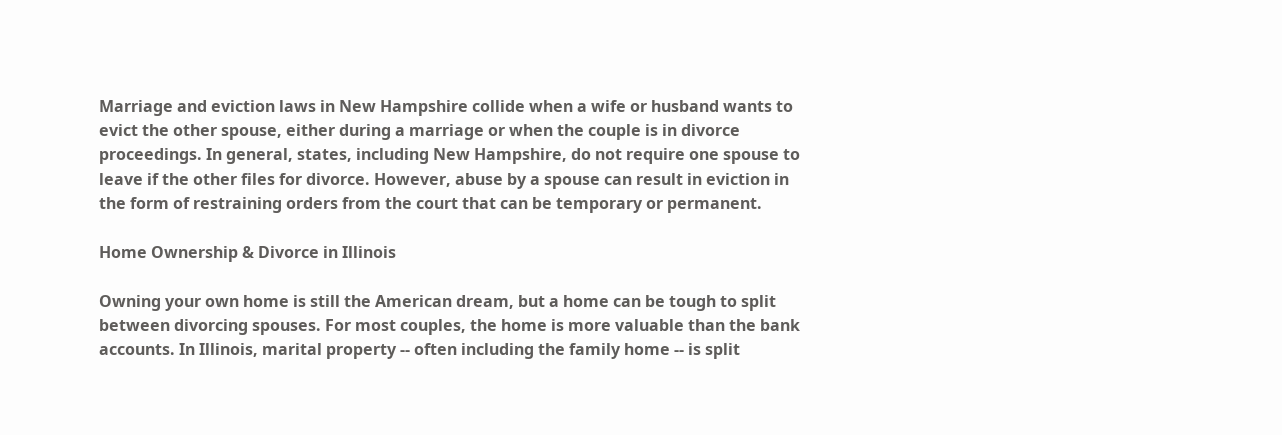Marriage and eviction laws in New Hampshire collide when a wife or husband wants to evict the other spouse, either during a marriage or when the couple is in divorce proceedings. In general, states, including New Hampshire, do not require one spouse to leave if the other files for divorce. However, abuse by a spouse can result in eviction in the form of restraining orders from the court that can be temporary or permanent.

Home Ownership & Divorce in Illinois

Owning your own home is still the American dream, but a home can be tough to split between divorcing spouses. For most couples, the home is more valuable than the bank accounts. In Illinois, marital property -- often including the family home -- is split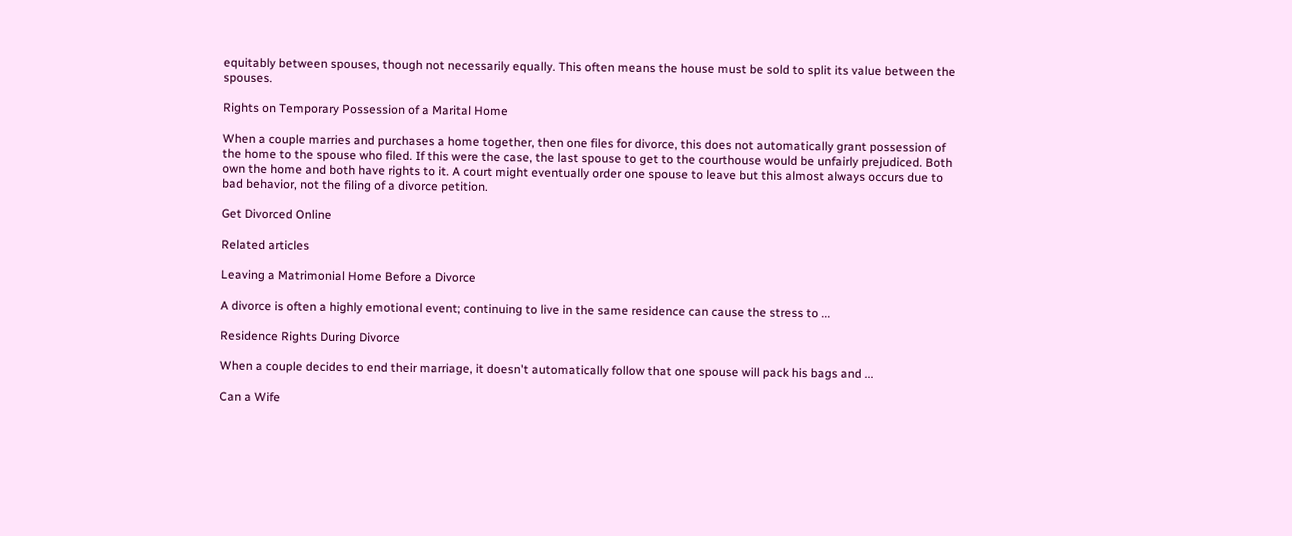equitably between spouses, though not necessarily equally. This often means the house must be sold to split its value between the spouses.

Rights on Temporary Possession of a Marital Home

When a couple marries and purchases a home together, then one files for divorce, this does not automatically grant possession of the home to the spouse who filed. If this were the case, the last spouse to get to the courthouse would be unfairly prejudiced. Both own the home and both have rights to it. A court might eventually order one spouse to leave but this almost always occurs due to bad behavior, not the filing of a divorce petition.

Get Divorced Online

Related articles

Leaving a Matrimonial Home Before a Divorce

A divorce is often a highly emotional event; continuing to live in the same residence can cause the stress to ...

Residence Rights During Divorce

When a couple decides to end their marriage, it doesn't automatically follow that one spouse will pack his bags and ...

Can a Wife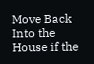Move Back Into the House if the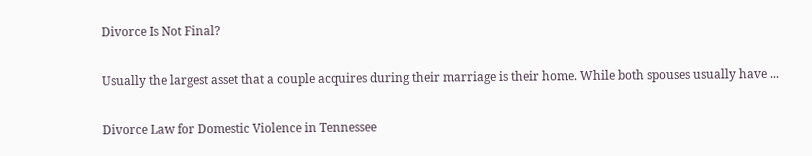Divorce Is Not Final?

Usually the largest asset that a couple acquires during their marriage is their home. While both spouses usually have ...

Divorce Law for Domestic Violence in Tennessee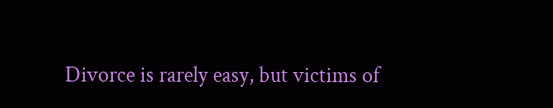Divorce is rarely easy, but victims of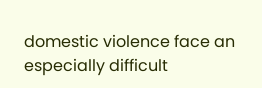domestic violence face an especially difficult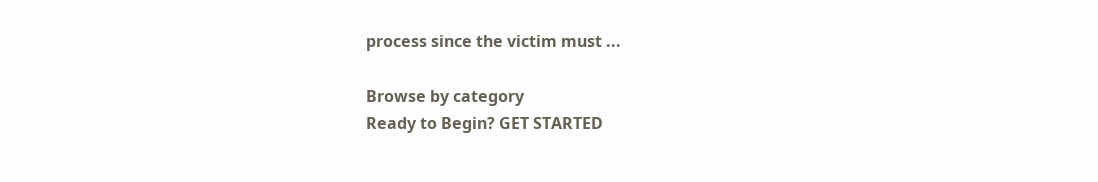process since the victim must ...

Browse by category
Ready to Begin? GET STARTED